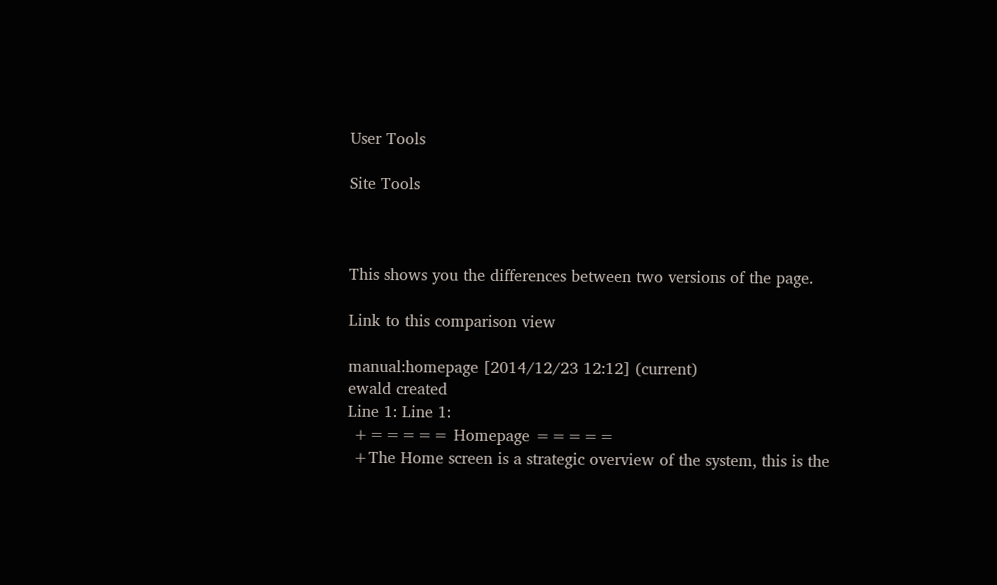User Tools

Site Tools



This shows you the differences between two versions of the page.

Link to this comparison view

manual:homepage [2014/12/23 12:12] (current)
ewald created
Line 1: Line 1:
 +===== Homepage =====
 +The Home screen is a strategic overview of the system, this is the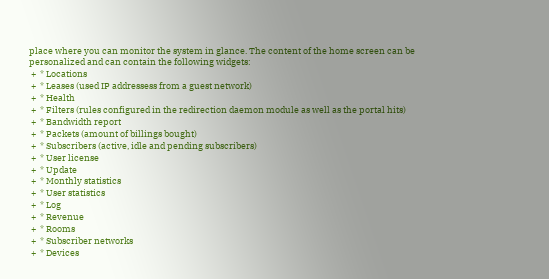place where you can monitor the system in glance. The content of the home screen can be personalized and can contain the following widgets:
 +  * Locations
 +  * Leases (used IP addressess from a guest network)
 +  * Health
 +  * Filters (rules configured in the redirection daemon module as well as the portal hits)
 +  * Bandwidth report
 +  * Packets (amount of billings bought)
 +  * Subscribers (active, idle and pending subscribers)
 +  * User license
 +  * Update
 +  * Monthly statistics
 +  * User statistics
 +  * Log
 +  * Revenue
 +  * Rooms
 +  * Subscriber networks
 +  * Devices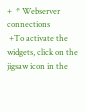+  * Webserver connections
 +To activate the widgets, click on the jigsaw icon in the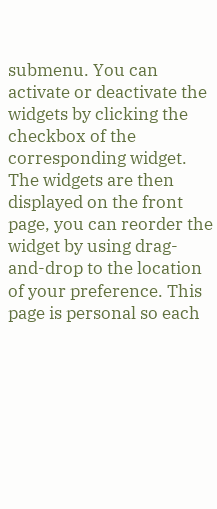submenu. You can activate or deactivate the widgets by clicking the checkbox of the corresponding widget. The widgets are then displayed on the front page, you can reorder the widget by using drag-and-drop to the location of your preference. This page is personal so each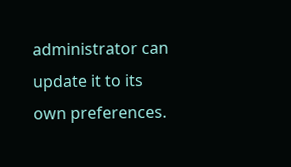administrator can update it to its own preferences.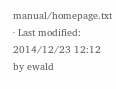manual/homepage.txt · Last modified: 2014/12/23 12:12 by ewald